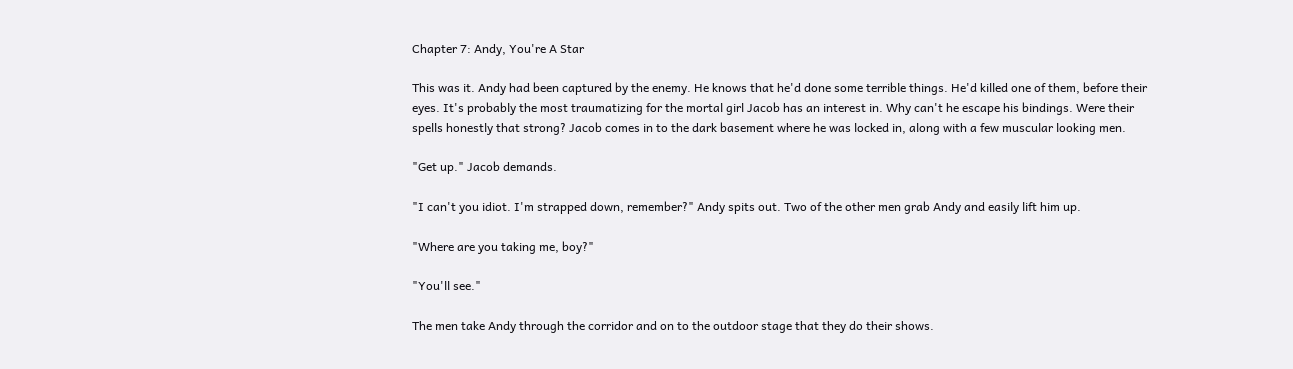Chapter 7: Andy, You're A Star

This was it. Andy had been captured by the enemy. He knows that he'd done some terrible things. He'd killed one of them, before their eyes. It's probably the most traumatizing for the mortal girl Jacob has an interest in. Why can't he escape his bindings. Were their spells honestly that strong? Jacob comes in to the dark basement where he was locked in, along with a few muscular looking men.

"Get up." Jacob demands.

"I can't you idiot. I'm strapped down, remember?" Andy spits out. Two of the other men grab Andy and easily lift him up.

"Where are you taking me, boy?"

"You'll see."

The men take Andy through the corridor and on to the outdoor stage that they do their shows.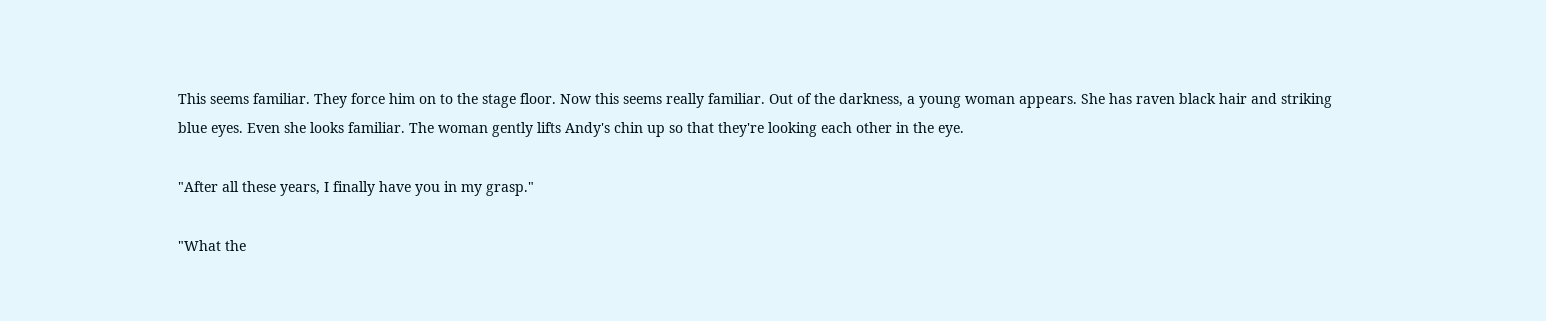This seems familiar. They force him on to the stage floor. Now this seems really familiar. Out of the darkness, a young woman appears. She has raven black hair and striking blue eyes. Even she looks familiar. The woman gently lifts Andy's chin up so that they're looking each other in the eye.

"After all these years, I finally have you in my grasp."

"What the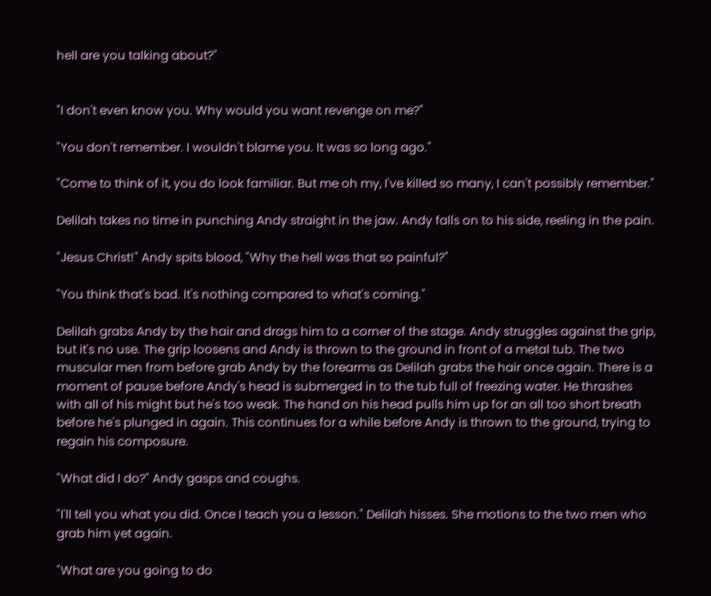hell are you talking about?"


"I don't even know you. Why would you want revenge on me?"

"You don't remember. I wouldn't blame you. It was so long ago."

"Come to think of it, you do look familiar. But me oh my, I've killed so many, I can't possibly remember."

Delilah takes no time in punching Andy straight in the jaw. Andy falls on to his side, reeling in the pain.

"Jesus Christ!" Andy spits blood, "Why the hell was that so painful?"

"You think that's bad. It's nothing compared to what's coming."

Delilah grabs Andy by the hair and drags him to a corner of the stage. Andy struggles against the grip, but it's no use. The grip loosens and Andy is thrown to the ground in front of a metal tub. The two muscular men from before grab Andy by the forearms as Delilah grabs the hair once again. There is a moment of pause before Andy's head is submerged in to the tub full of freezing water. He thrashes with all of his might but he's too weak. The hand on his head pulls him up for an all too short breath before he's plunged in again. This continues for a while before Andy is thrown to the ground, trying to regain his composure.

"What did I do?" Andy gasps and coughs.

"I'll tell you what you did. Once I teach you a lesson." Delilah hisses. She motions to the two men who grab him yet again.

"What are you going to do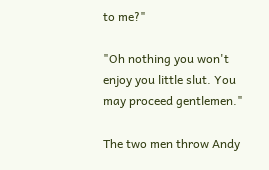to me?"

"Oh nothing you won't enjoy you little slut. You may proceed gentlemen."

The two men throw Andy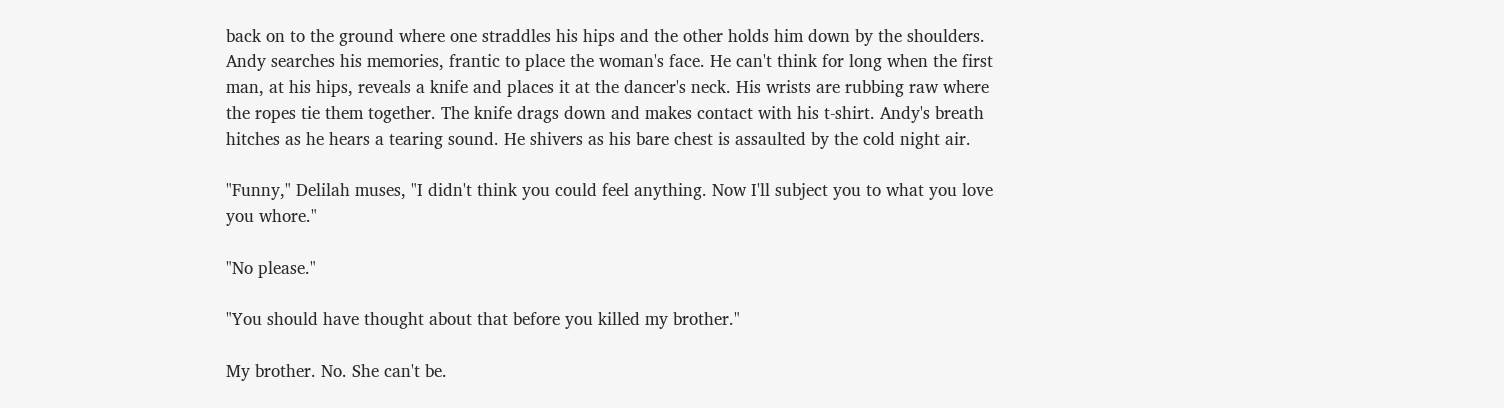back on to the ground where one straddles his hips and the other holds him down by the shoulders. Andy searches his memories, frantic to place the woman's face. He can't think for long when the first man, at his hips, reveals a knife and places it at the dancer's neck. His wrists are rubbing raw where the ropes tie them together. The knife drags down and makes contact with his t-shirt. Andy's breath hitches as he hears a tearing sound. He shivers as his bare chest is assaulted by the cold night air.

"Funny," Delilah muses, "I didn't think you could feel anything. Now I'll subject you to what you love you whore."

"No please."

"You should have thought about that before you killed my brother."

My brother. No. She can't be.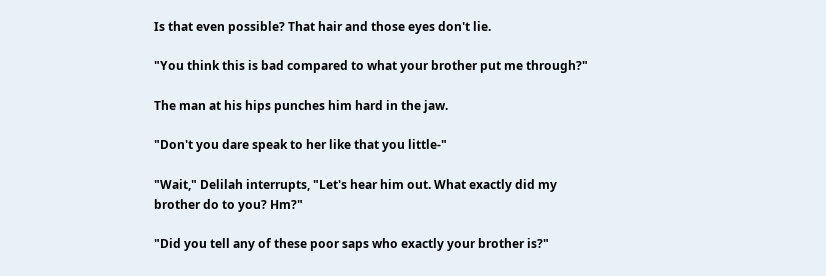Is that even possible? That hair and those eyes don't lie.

"You think this is bad compared to what your brother put me through?"

The man at his hips punches him hard in the jaw.

"Don't you dare speak to her like that you little-"

"Wait," Delilah interrupts, "Let's hear him out. What exactly did my brother do to you? Hm?"

"Did you tell any of these poor saps who exactly your brother is?"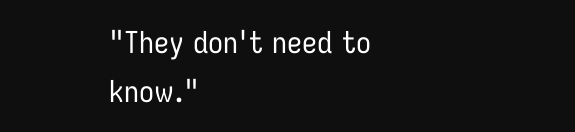"They don't need to know."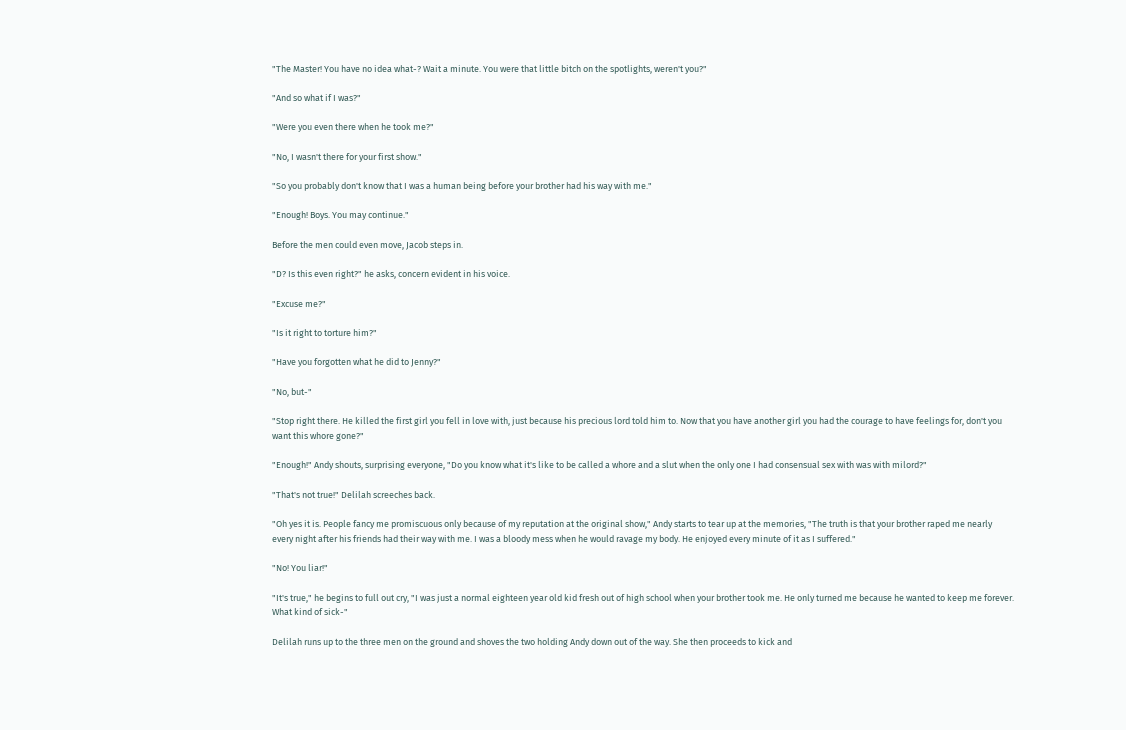"The Master! You have no idea what-? Wait a minute. You were that little bitch on the spotlights, weren't you?"

"And so what if I was?"

"Were you even there when he took me?"

"No, I wasn't there for your first show."

"So you probably don't know that I was a human being before your brother had his way with me."

"Enough! Boys. You may continue."

Before the men could even move, Jacob steps in.

"D? Is this even right?" he asks, concern evident in his voice.

"Excuse me?"

"Is it right to torture him?"

"Have you forgotten what he did to Jenny?"

"No, but-"

"Stop right there. He killed the first girl you fell in love with, just because his precious lord told him to. Now that you have another girl you had the courage to have feelings for, don't you want this whore gone?"

"Enough!" Andy shouts, surprising everyone, "Do you know what it's like to be called a whore and a slut when the only one I had consensual sex with was with milord?"

"That's not true!" Delilah screeches back.

"Oh yes it is. People fancy me promiscuous only because of my reputation at the original show," Andy starts to tear up at the memories, "The truth is that your brother raped me nearly every night after his friends had their way with me. I was a bloody mess when he would ravage my body. He enjoyed every minute of it as I suffered."

"No! You liar!"

"It's true," he begins to full out cry, "I was just a normal eighteen year old kid fresh out of high school when your brother took me. He only turned me because he wanted to keep me forever. What kind of sick-"

Delilah runs up to the three men on the ground and shoves the two holding Andy down out of the way. She then proceeds to kick and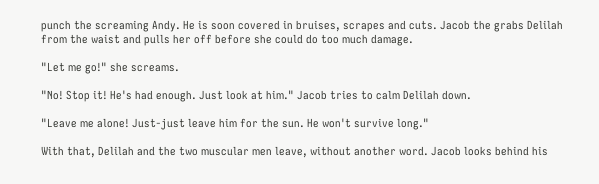punch the screaming Andy. He is soon covered in bruises, scrapes and cuts. Jacob the grabs Delilah from the waist and pulls her off before she could do too much damage.

"Let me go!" she screams.

"No! Stop it! He's had enough. Just look at him." Jacob tries to calm Delilah down.

"Leave me alone! Just-just leave him for the sun. He won't survive long."

With that, Delilah and the two muscular men leave, without another word. Jacob looks behind his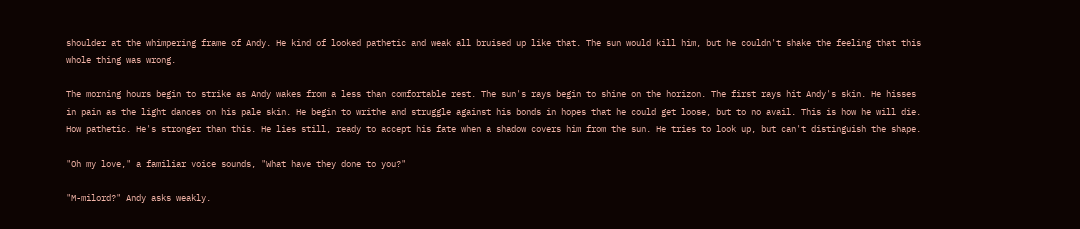shoulder at the whimpering frame of Andy. He kind of looked pathetic and weak all bruised up like that. The sun would kill him, but he couldn't shake the feeling that this whole thing was wrong.

The morning hours begin to strike as Andy wakes from a less than comfortable rest. The sun's rays begin to shine on the horizon. The first rays hit Andy's skin. He hisses in pain as the light dances on his pale skin. He begin to writhe and struggle against his bonds in hopes that he could get loose, but to no avail. This is how he will die. How pathetic. He's stronger than this. He lies still, ready to accept his fate when a shadow covers him from the sun. He tries to look up, but can't distinguish the shape.

"Oh my love," a familiar voice sounds, "What have they done to you?"

"M-milord?" Andy asks weakly.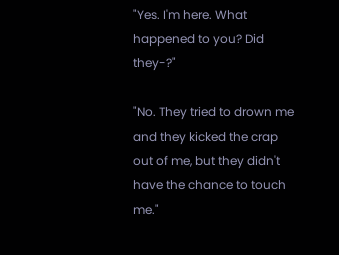"Yes. I'm here. What happened to you? Did they-?"

"No. They tried to drown me and they kicked the crap out of me, but they didn't have the chance to touch me."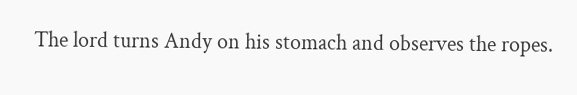The lord turns Andy on his stomach and observes the ropes.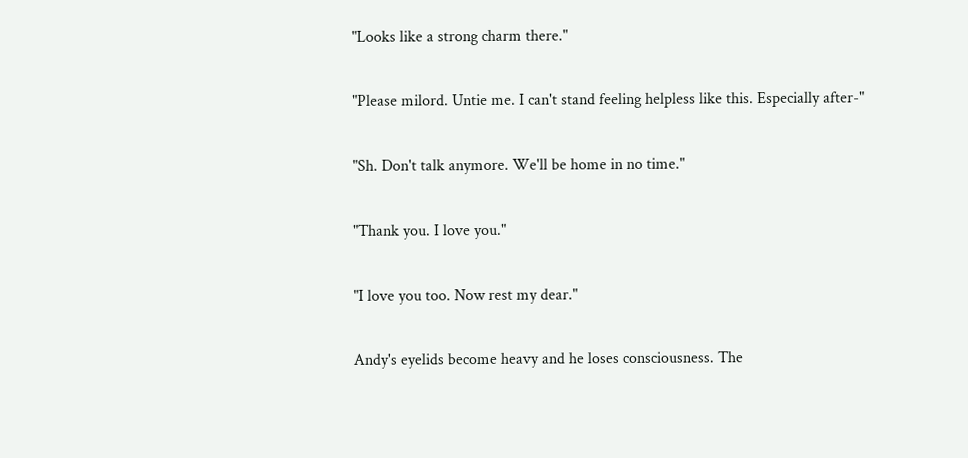"Looks like a strong charm there."

"Please milord. Untie me. I can't stand feeling helpless like this. Especially after-"

"Sh. Don't talk anymore. We'll be home in no time."

"Thank you. I love you."

"I love you too. Now rest my dear."

Andy's eyelids become heavy and he loses consciousness. The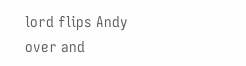lord flips Andy over and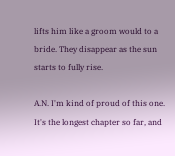lifts him like a groom would to a bride. They disappear as the sun starts to fully rise.

A.N. I'm kind of proud of this one. It's the longest chapter so far, and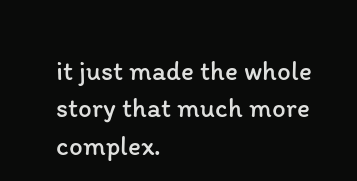it just made the whole story that much more complex.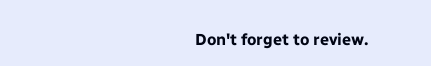Don't forget to review.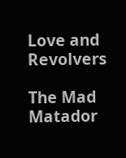Love and Revolvers

The Mad Matador